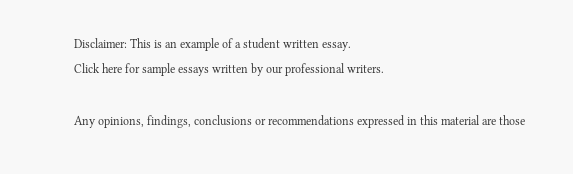Disclaimer: This is an example of a student written essay.
Click here for sample essays written by our professional writers.

Any opinions, findings, conclusions or recommendations expressed in this material are those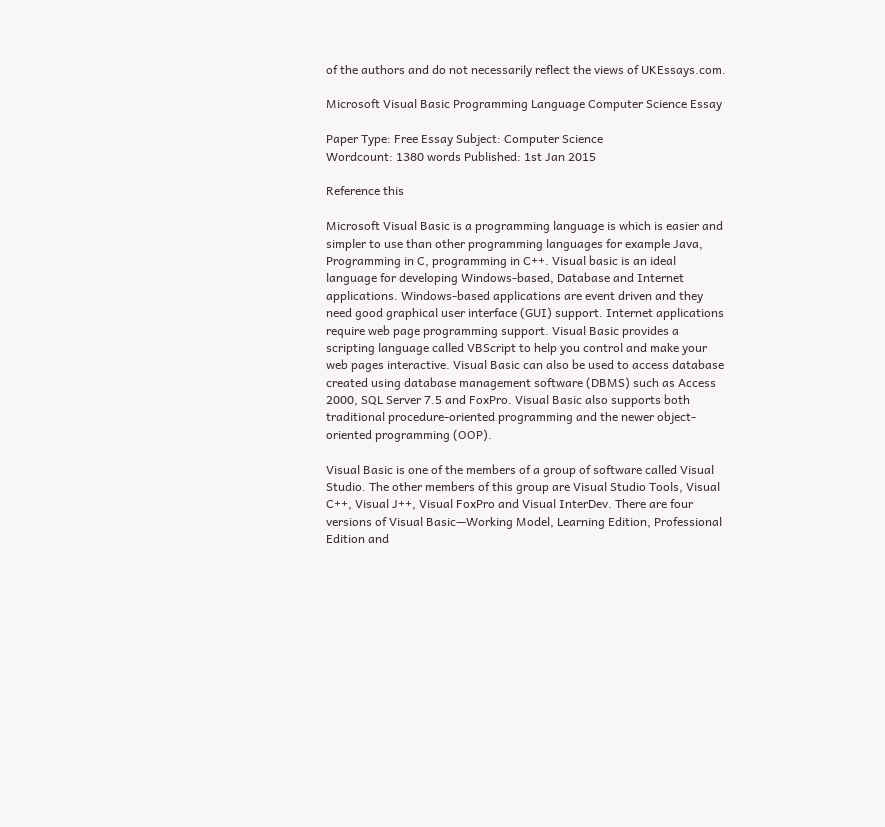of the authors and do not necessarily reflect the views of UKEssays.com.

Microsoft Visual Basic Programming Language Computer Science Essay

Paper Type: Free Essay Subject: Computer Science
Wordcount: 1380 words Published: 1st Jan 2015

Reference this

Microsoft Visual Basic is a programming language is which is easier and simpler to use than other programming languages for example Java, Programming in C, programming in C++. Visual basic is an ideal language for developing Windows-based, Database and Internet applications. Windows-based applications are event driven and they need good graphical user interface (GUI) support. Internet applications require web page programming support. Visual Basic provides a scripting language called VBScript to help you control and make your web pages interactive. Visual Basic can also be used to access database created using database management software (DBMS) such as Access 2000, SQL Server 7.5 and FoxPro. Visual Basic also supports both traditional procedure-oriented programming and the newer object-oriented programming (OOP).

Visual Basic is one of the members of a group of software called Visual Studio. The other members of this group are Visual Studio Tools, Visual C++, Visual J++, Visual FoxPro and Visual InterDev. There are four versions of Visual Basic—Working Model, Learning Edition, Professional Edition and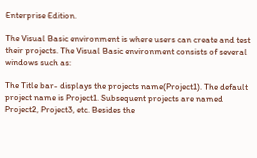Enterprise Edition.

The Visual Basic environment is where users can create and test their projects. The Visual Basic environment consists of several windows such as:

The Title bar- displays the projects name(Project1). The default project name is Project1. Subsequent projects are named Project2, Project3, etc. Besides the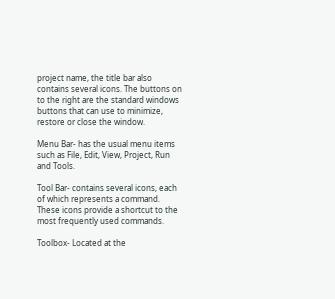project name, the title bar also contains several icons. The buttons on to the right are the standard windows buttons that can use to minimize, restore or close the window.

Menu Bar- has the usual menu items such as File, Edit, View, Project, Run and Tools.

Tool Bar- contains several icons, each of which represents a command. These icons provide a shortcut to the most frequently used commands.

Toolbox- Located at the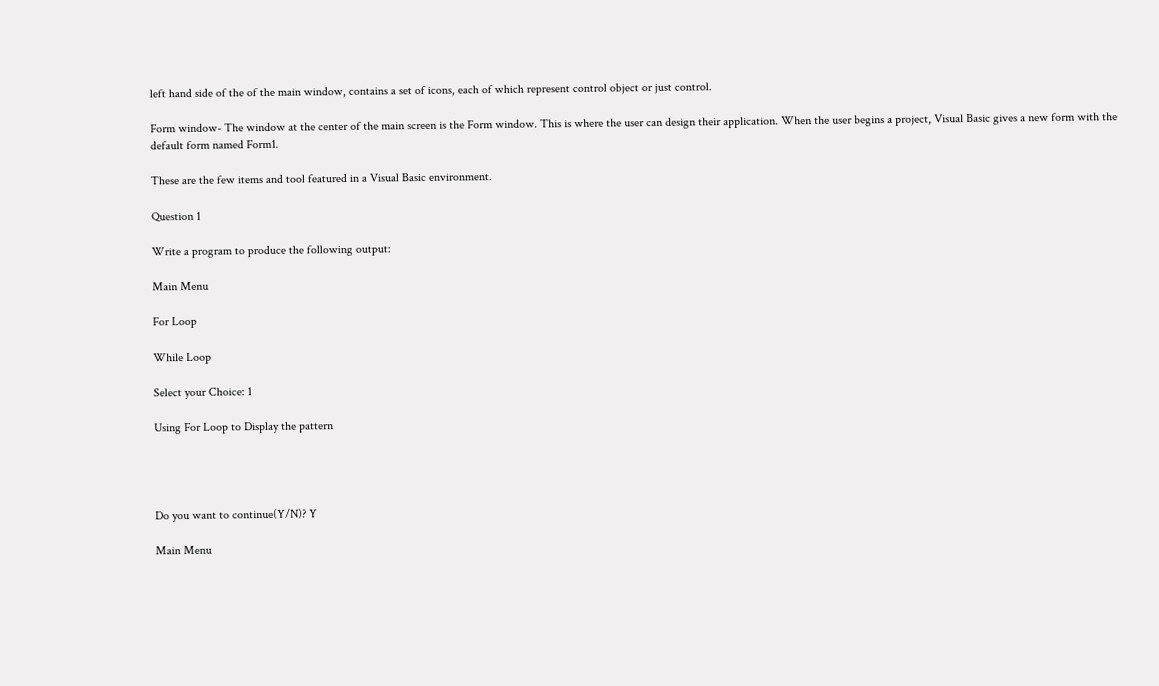left hand side of the of the main window, contains a set of icons, each of which represent control object or just control.

Form window- The window at the center of the main screen is the Form window. This is where the user can design their application. When the user begins a project, Visual Basic gives a new form with the default form named Form1.

These are the few items and tool featured in a Visual Basic environment.

Question 1

Write a program to produce the following output:

Main Menu

For Loop

While Loop

Select your Choice: 1

Using For Loop to Display the pattern




Do you want to continue(Y/N)? Y

Main Menu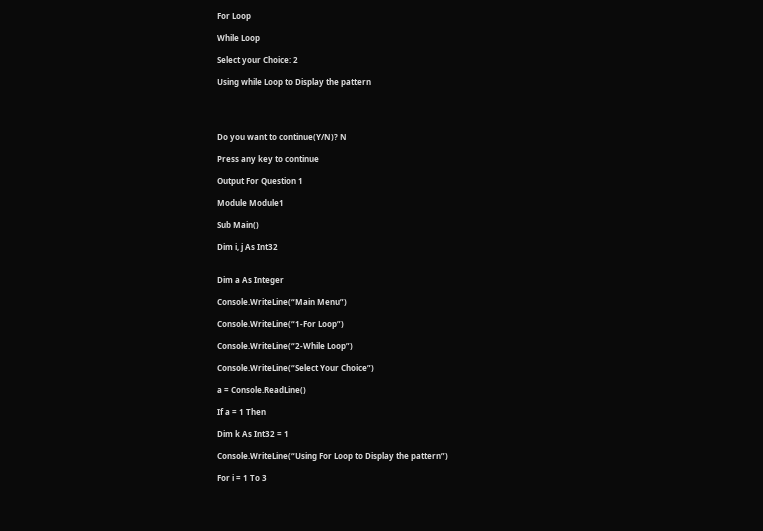For Loop

While Loop

Select your Choice: 2

Using while Loop to Display the pattern




Do you want to continue(Y/N)? N

Press any key to continue

Output For Question 1

Module Module1

Sub Main()

Dim i, j As Int32


Dim a As Integer

Console.WriteLine(“Main Menu”)

Console.WriteLine(“1-For Loop”)

Console.WriteLine(“2-While Loop”)

Console.WriteLine(“Select Your Choice”)

a = Console.ReadLine()

If a = 1 Then

Dim k As Int32 = 1

Console.WriteLine(“Using For Loop to Display the pattern”)

For i = 1 To 3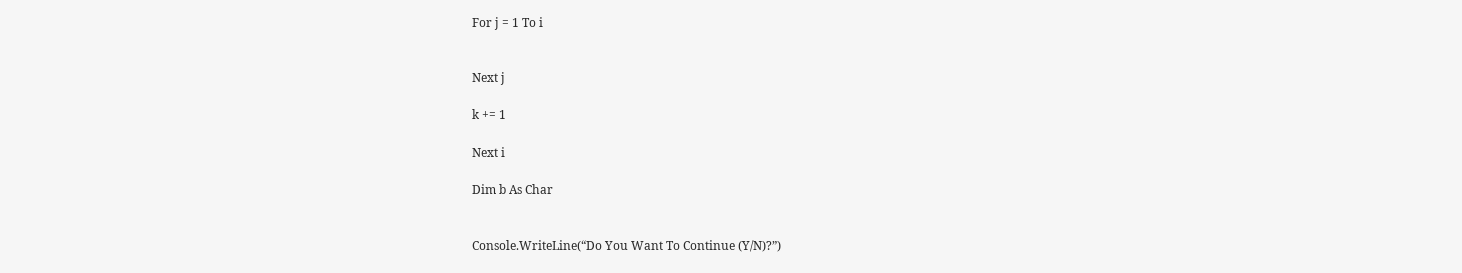For j = 1 To i


Next j

k += 1

Next i

Dim b As Char


Console.WriteLine(“Do You Want To Continue (Y/N)?”)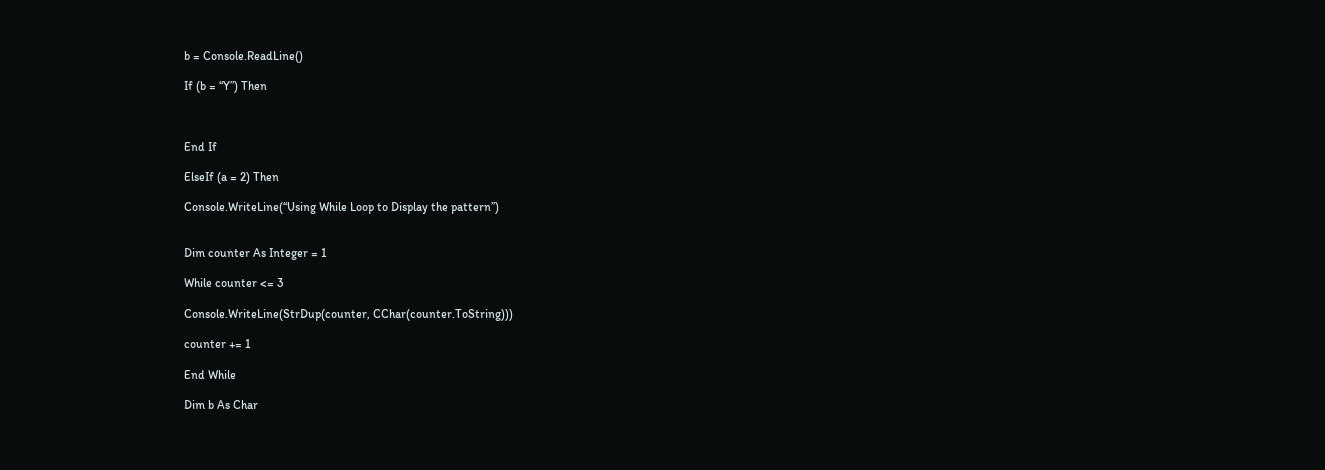b = Console.ReadLine()

If (b = “Y”) Then



End If

ElseIf (a = 2) Then

Console.WriteLine(“Using While Loop to Display the pattern”)


Dim counter As Integer = 1

While counter <= 3

Console.WriteLine(StrDup(counter, CChar(counter.ToString)))

counter += 1

End While

Dim b As Char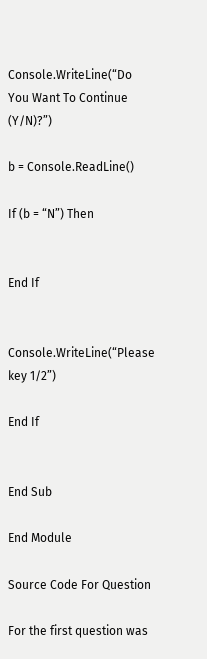Console.WriteLine(“Do You Want To Continue (Y/N)?”)

b = Console.ReadLine()

If (b = “N”) Then


End If


Console.WriteLine(“Please key 1/2”)

End If


End Sub

End Module

Source Code For Question

For the first question was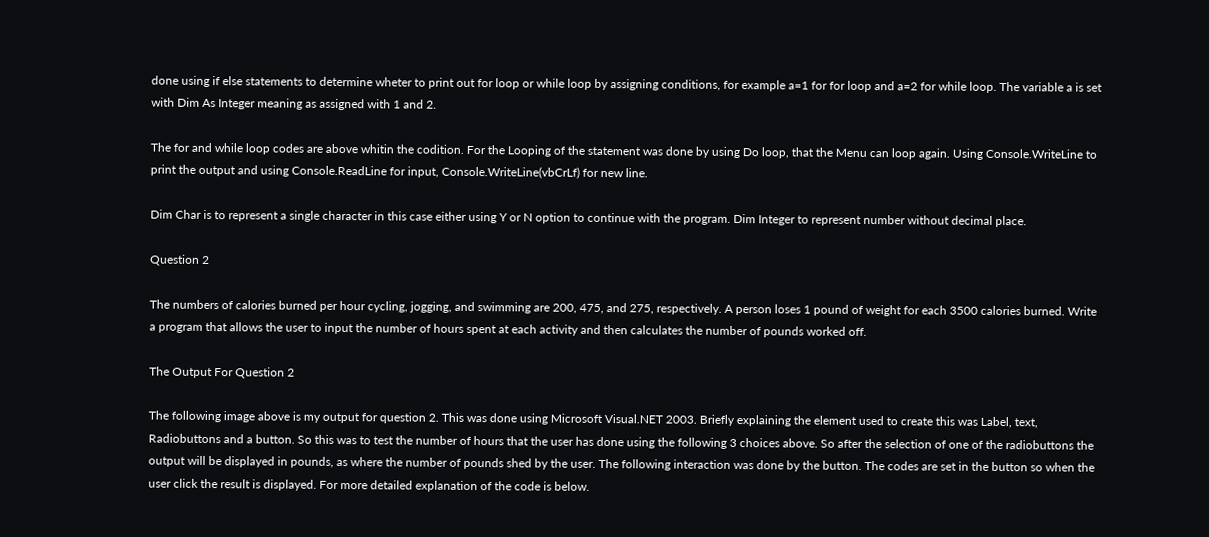done using if else statements to determine wheter to print out for loop or while loop by assigning conditions, for example a=1 for for loop and a=2 for while loop. The variable a is set with Dim As Integer meaning as assigned with 1 and 2.

The for and while loop codes are above whitin the codition. For the Looping of the statement was done by using Do loop, that the Menu can loop again. Using Console.WriteLine to print the output and using Console.ReadLine for input, Console.WriteLine(vbCrLf) for new line.

Dim Char is to represent a single character in this case either using Y or N option to continue with the program. Dim Integer to represent number without decimal place.

Question 2

The numbers of calories burned per hour cycling, jogging, and swimming are 200, 475, and 275, respectively. A person loses 1 pound of weight for each 3500 calories burned. Write a program that allows the user to input the number of hours spent at each activity and then calculates the number of pounds worked off.

The Output For Question 2

The following image above is my output for question 2. This was done using Microsoft Visual.NET 2003. Briefly explaining the element used to create this was Label, text, Radiobuttons and a button. So this was to test the number of hours that the user has done using the following 3 choices above. So after the selection of one of the radiobuttons the output will be displayed in pounds, as where the number of pounds shed by the user. The following interaction was done by the button. The codes are set in the button so when the user click the result is displayed. For more detailed explanation of the code is below.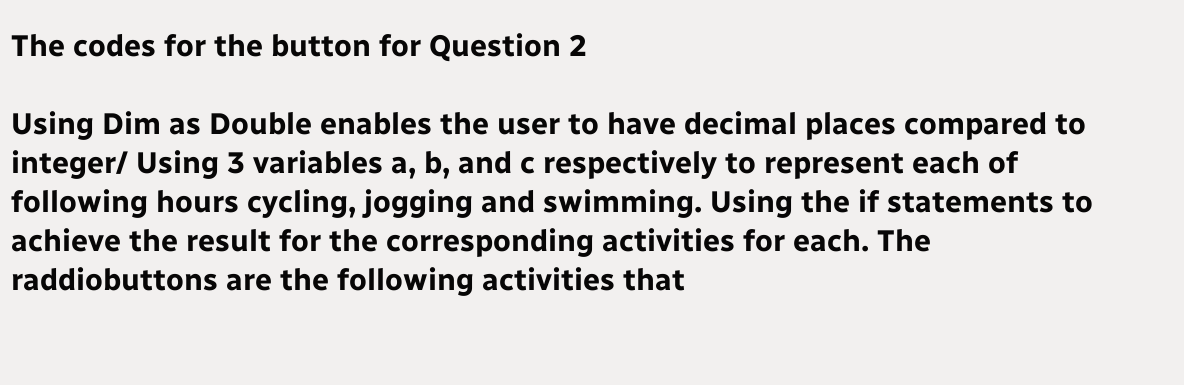The codes for the button for Question 2

Using Dim as Double enables the user to have decimal places compared to integer/ Using 3 variables a, b, and c respectively to represent each of following hours cycling, jogging and swimming. Using the if statements to achieve the result for the corresponding activities for each. The raddiobuttons are the following activities that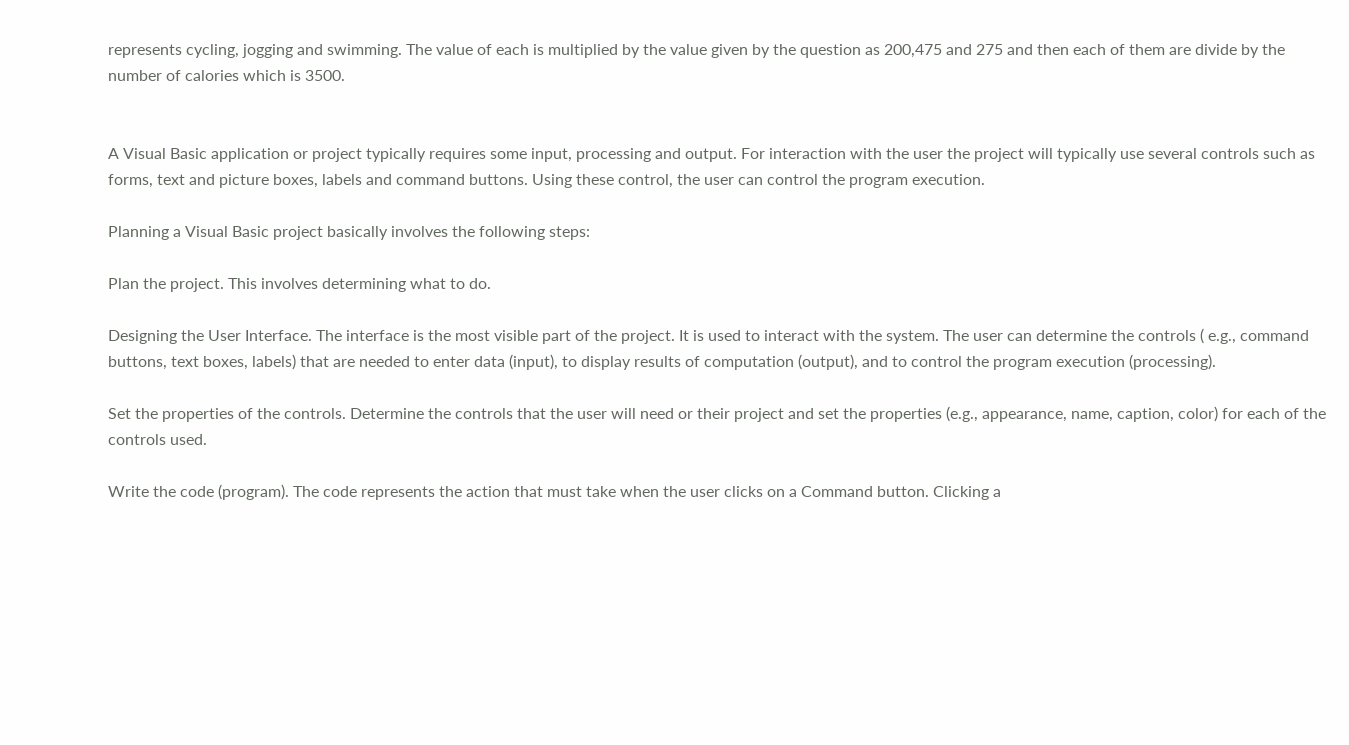represents cycling, jogging and swimming. The value of each is multiplied by the value given by the question as 200,475 and 275 and then each of them are divide by the number of calories which is 3500.


A Visual Basic application or project typically requires some input, processing and output. For interaction with the user the project will typically use several controls such as forms, text and picture boxes, labels and command buttons. Using these control, the user can control the program execution.

Planning a Visual Basic project basically involves the following steps:

Plan the project. This involves determining what to do.

Designing the User Interface. The interface is the most visible part of the project. It is used to interact with the system. The user can determine the controls ( e.g., command buttons, text boxes, labels) that are needed to enter data (input), to display results of computation (output), and to control the program execution (processing).

Set the properties of the controls. Determine the controls that the user will need or their project and set the properties (e.g., appearance, name, caption, color) for each of the controls used.

Write the code (program). The code represents the action that must take when the user clicks on a Command button. Clicking a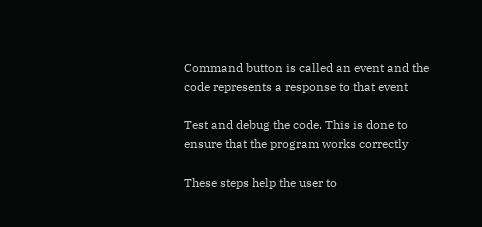Command button is called an event and the code represents a response to that event

Test and debug the code. This is done to ensure that the program works correctly

These steps help the user to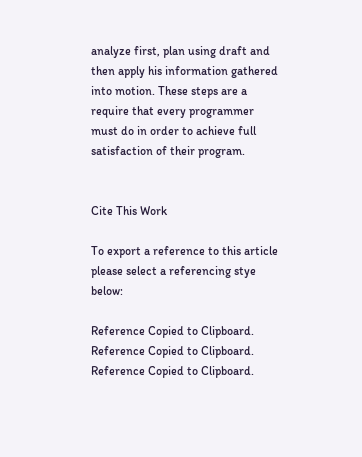analyze first, plan using draft and then apply his information gathered into motion. These steps are a require that every programmer must do in order to achieve full satisfaction of their program.


Cite This Work

To export a reference to this article please select a referencing stye below:

Reference Copied to Clipboard.
Reference Copied to Clipboard.
Reference Copied to Clipboard.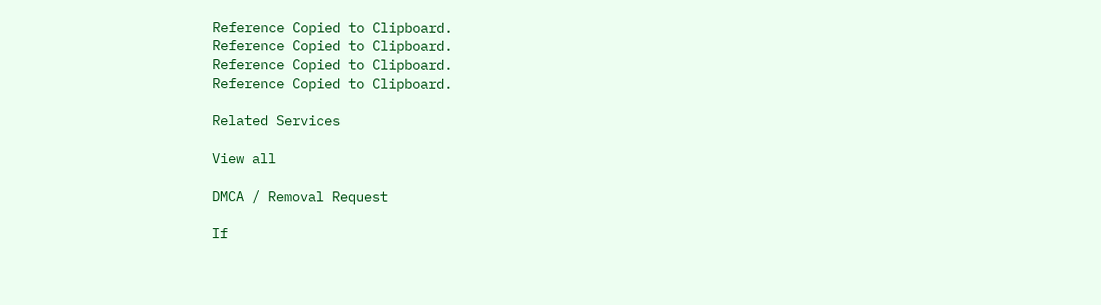Reference Copied to Clipboard.
Reference Copied to Clipboard.
Reference Copied to Clipboard.
Reference Copied to Clipboard.

Related Services

View all

DMCA / Removal Request

If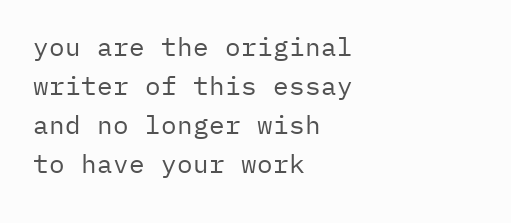you are the original writer of this essay and no longer wish to have your work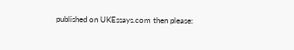published on UKEssays.com then please: